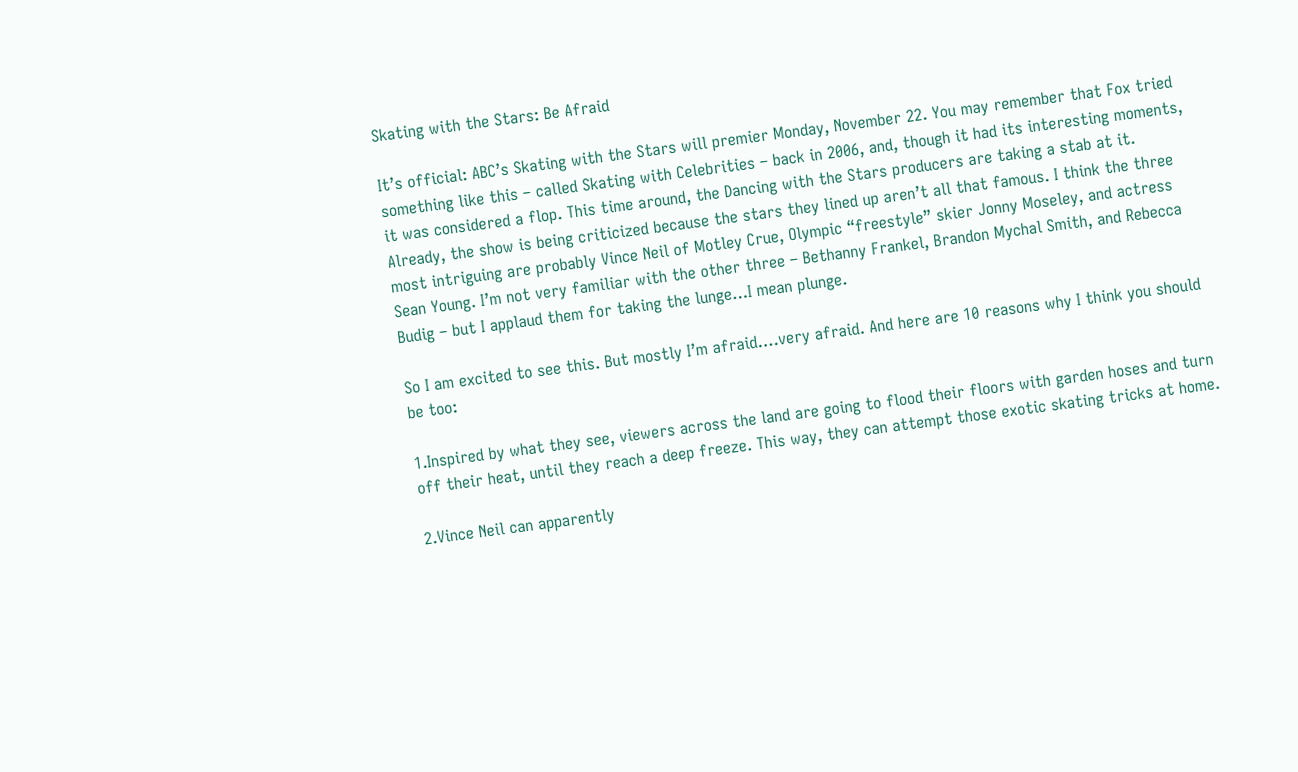Skating with the Stars: Be Afraid

It’s official: ABC’s Skating with the Stars will premier Monday, November 22. You may remember that Fox tried something like this – called Skating with Celebrities – back in 2006, and, though it had its interesting moments, it was considered a flop. This time around, the Dancing with the Stars producers are taking a stab at it. Already, the show is being criticized because the stars they lined up aren’t all that famous. I think the three most intriguing are probably Vince Neil of Motley Crue, Olympic “freestyle” skier Jonny Moseley, and actress Sean Young. I’m not very familiar with the other three – Bethanny Frankel, Brandon Mychal Smith, and Rebecca Budig – but I applaud them for taking the lunge…I mean plunge.

So I am excited to see this. But mostly I’m afraid….very afraid. And here are 10 reasons why I think you should be too:

1.Inspired by what they see, viewers across the land are going to flood their floors with garden hoses and turn off their heat, until they reach a deep freeze. This way, they can attempt those exotic skating tricks at home.

2.Vince Neil can apparently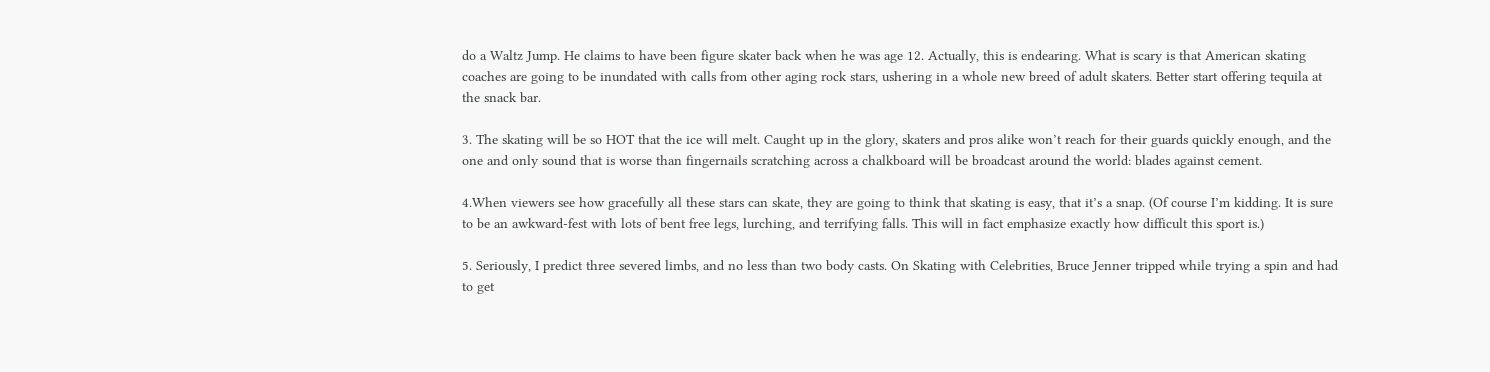do a Waltz Jump. He claims to have been figure skater back when he was age 12. Actually, this is endearing. What is scary is that American skating coaches are going to be inundated with calls from other aging rock stars, ushering in a whole new breed of adult skaters. Better start offering tequila at the snack bar.

3. The skating will be so HOT that the ice will melt. Caught up in the glory, skaters and pros alike won’t reach for their guards quickly enough, and the one and only sound that is worse than fingernails scratching across a chalkboard will be broadcast around the world: blades against cement.

4.When viewers see how gracefully all these stars can skate, they are going to think that skating is easy, that it’s a snap. (Of course I’m kidding. It is sure to be an awkward-fest with lots of bent free legs, lurching, and terrifying falls. This will in fact emphasize exactly how difficult this sport is.)

5. Seriously, I predict three severed limbs, and no less than two body casts. On Skating with Celebrities, Bruce Jenner tripped while trying a spin and had to get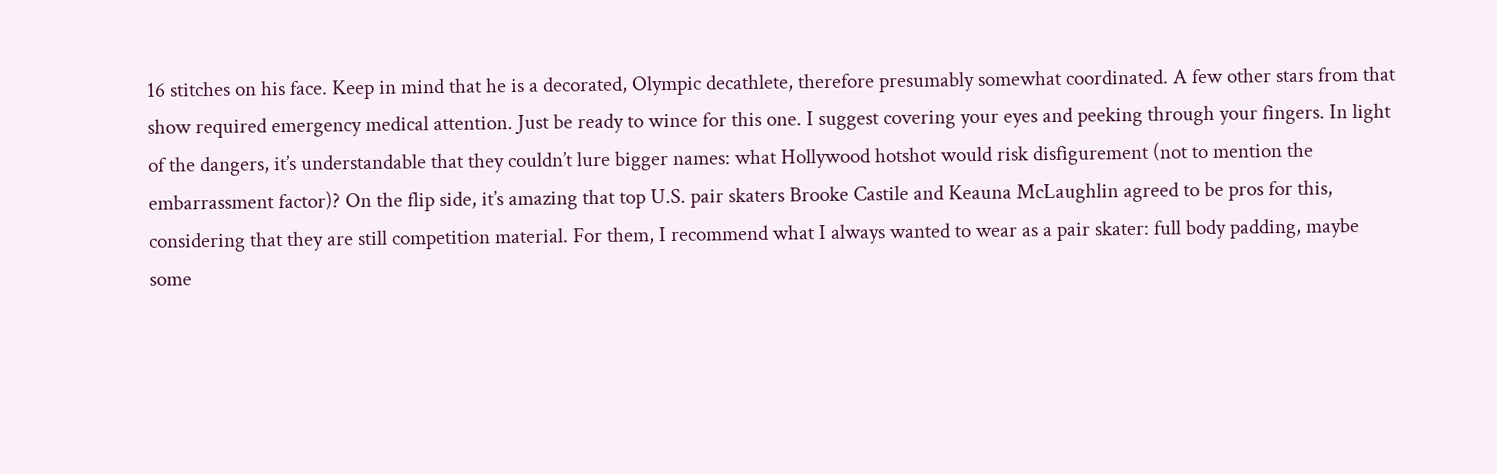16 stitches on his face. Keep in mind that he is a decorated, Olympic decathlete, therefore presumably somewhat coordinated. A few other stars from that show required emergency medical attention. Just be ready to wince for this one. I suggest covering your eyes and peeking through your fingers. In light of the dangers, it’s understandable that they couldn’t lure bigger names: what Hollywood hotshot would risk disfigurement (not to mention the embarrassment factor)? On the flip side, it’s amazing that top U.S. pair skaters Brooke Castile and Keauna McLaughlin agreed to be pros for this, considering that they are still competition material. For them, I recommend what I always wanted to wear as a pair skater: full body padding, maybe some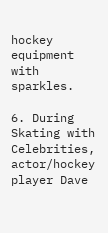hockey equipment with sparkles.

6. During Skating with Celebrities, actor/hockey player Dave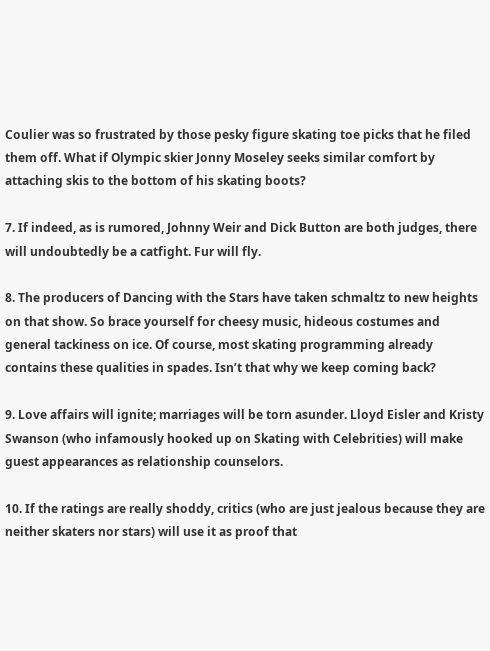Coulier was so frustrated by those pesky figure skating toe picks that he filed them off. What if Olympic skier Jonny Moseley seeks similar comfort by attaching skis to the bottom of his skating boots?

7. If indeed, as is rumored, Johnny Weir and Dick Button are both judges, there will undoubtedly be a catfight. Fur will fly.

8. The producers of Dancing with the Stars have taken schmaltz to new heights on that show. So brace yourself for cheesy music, hideous costumes and general tackiness on ice. Of course, most skating programming already contains these qualities in spades. Isn’t that why we keep coming back?

9. Love affairs will ignite; marriages will be torn asunder. Lloyd Eisler and Kristy Swanson (who infamously hooked up on Skating with Celebrities) will make guest appearances as relationship counselors.

10. If the ratings are really shoddy, critics (who are just jealous because they are neither skaters nor stars) will use it as proof that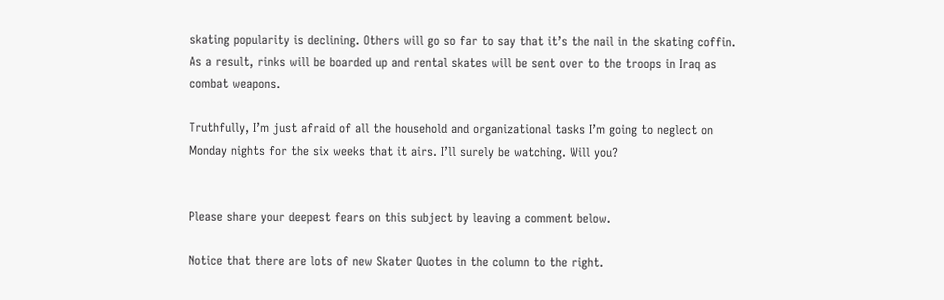skating popularity is declining. Others will go so far to say that it’s the nail in the skating coffin. As a result, rinks will be boarded up and rental skates will be sent over to the troops in Iraq as combat weapons.

Truthfully, I’m just afraid of all the household and organizational tasks I’m going to neglect on Monday nights for the six weeks that it airs. I’ll surely be watching. Will you?


Please share your deepest fears on this subject by leaving a comment below.

Notice that there are lots of new Skater Quotes in the column to the right.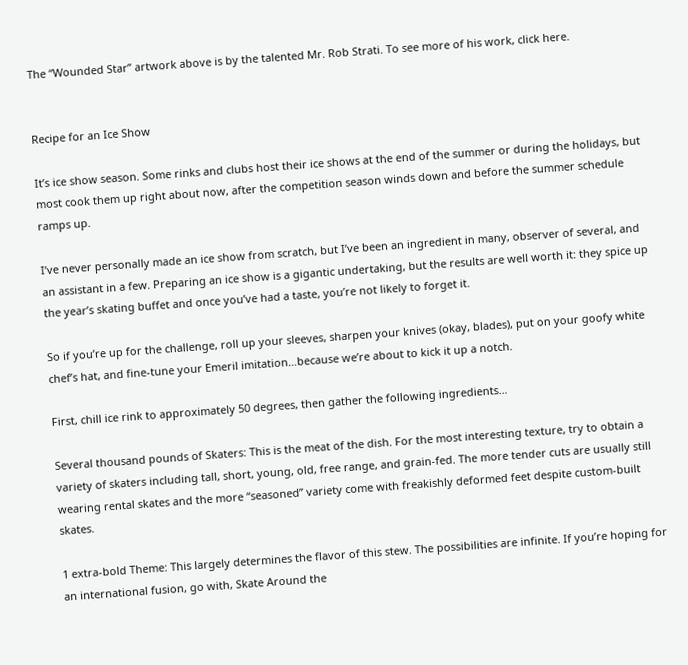The “Wounded Star” artwork above is by the talented Mr. Rob Strati. To see more of his work, click here.


Recipe for an Ice Show

It’s ice show season. Some rinks and clubs host their ice shows at the end of the summer or during the holidays, but most cook them up right about now, after the competition season winds down and before the summer schedule ramps up.

I’ve never personally made an ice show from scratch, but I’ve been an ingredient in many, observer of several, and an assistant in a few. Preparing an ice show is a gigantic undertaking, but the results are well worth it: they spice up the year’s skating buffet and once you’ve had a taste, you’re not likely to forget it.

So if you’re up for the challenge, roll up your sleeves, sharpen your knives (okay, blades), put on your goofy white chef’s hat, and fine-tune your Emeril imitation…because we’re about to kick it up a notch.

First, chill ice rink to approximately 50 degrees, then gather the following ingredients…

Several thousand pounds of Skaters: This is the meat of the dish. For the most interesting texture, try to obtain a variety of skaters including tall, short, young, old, free range, and grain-fed. The more tender cuts are usually still wearing rental skates and the more “seasoned” variety come with freakishly deformed feet despite custom-built skates.

1 extra-bold Theme: This largely determines the flavor of this stew. The possibilities are infinite. If you’re hoping for an international fusion, go with, Skate Around the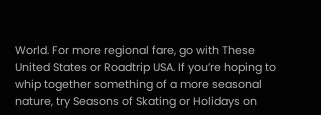World. For more regional fare, go with These United States or Roadtrip USA. If you’re hoping to whip together something of a more seasonal nature, try Seasons of Skating or Holidays on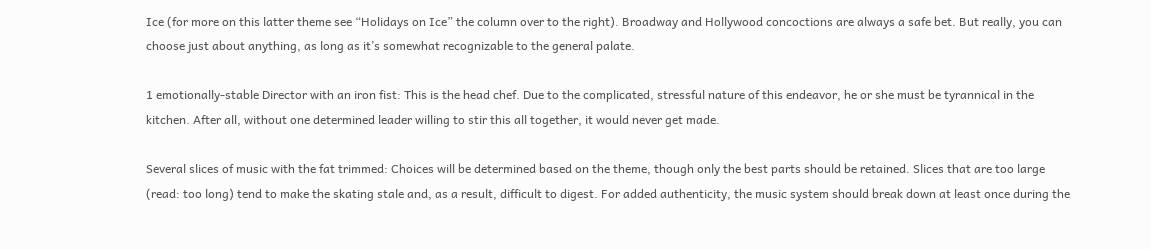Ice (for more on this latter theme see “Holidays on Ice” the column over to the right). Broadway and Hollywood concoctions are always a safe bet. But really, you can choose just about anything, as long as it’s somewhat recognizable to the general palate.

1 emotionally-stable Director with an iron fist: This is the head chef. Due to the complicated, stressful nature of this endeavor, he or she must be tyrannical in the kitchen. After all, without one determined leader willing to stir this all together, it would never get made.

Several slices of music with the fat trimmed: Choices will be determined based on the theme, though only the best parts should be retained. Slices that are too large (read: too long) tend to make the skating stale and, as a result, difficult to digest. For added authenticity, the music system should break down at least once during the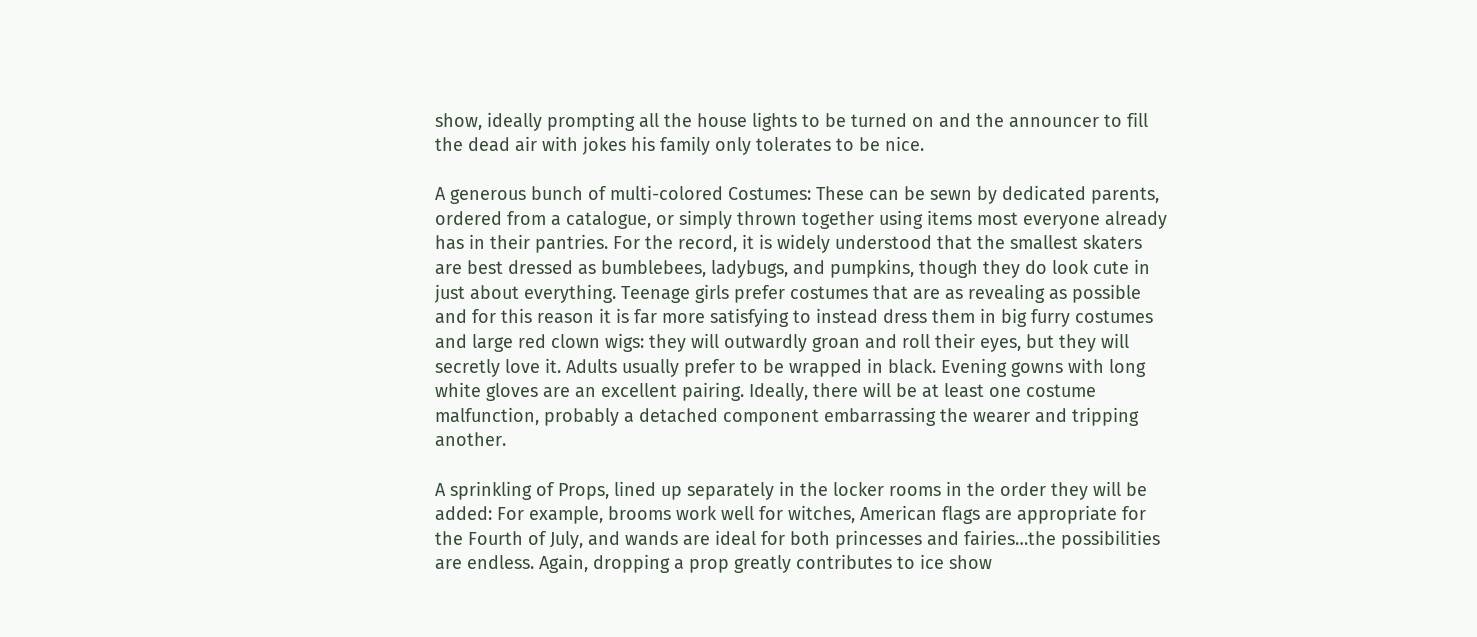show, ideally prompting all the house lights to be turned on and the announcer to fill the dead air with jokes his family only tolerates to be nice.

A generous bunch of multi-colored Costumes: These can be sewn by dedicated parents, ordered from a catalogue, or simply thrown together using items most everyone already has in their pantries. For the record, it is widely understood that the smallest skaters are best dressed as bumblebees, ladybugs, and pumpkins, though they do look cute in just about everything. Teenage girls prefer costumes that are as revealing as possible and for this reason it is far more satisfying to instead dress them in big furry costumes and large red clown wigs: they will outwardly groan and roll their eyes, but they will secretly love it. Adults usually prefer to be wrapped in black. Evening gowns with long white gloves are an excellent pairing. Ideally, there will be at least one costume malfunction, probably a detached component embarrassing the wearer and tripping another.

A sprinkling of Props, lined up separately in the locker rooms in the order they will be added: For example, brooms work well for witches, American flags are appropriate for the Fourth of July, and wands are ideal for both princesses and fairies…the possibilities are endless. Again, dropping a prop greatly contributes to ice show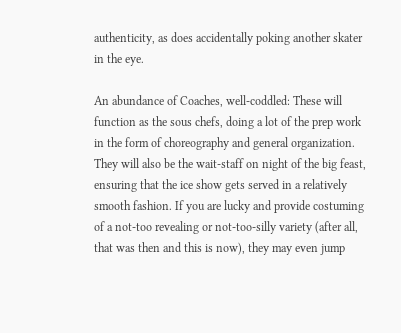authenticity, as does accidentally poking another skater in the eye.

An abundance of Coaches, well-coddled: These will function as the sous chefs, doing a lot of the prep work in the form of choreography and general organization. They will also be the wait-staff on night of the big feast, ensuring that the ice show gets served in a relatively smooth fashion. If you are lucky and provide costuming of a not-too revealing or not-too-silly variety (after all, that was then and this is now), they may even jump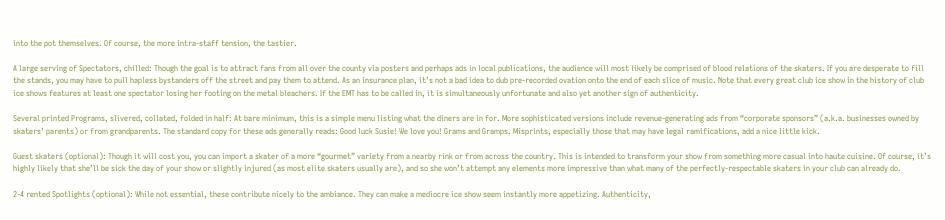into the pot themselves. Of course, the more intra-staff tension, the tastier.

A large serving of Spectators, chilled: Though the goal is to attract fans from all over the county via posters and perhaps ads in local publications, the audience will most likely be comprised of blood relations of the skaters. If you are desperate to fill the stands, you may have to pull hapless bystanders off the street and pay them to attend. As an insurance plan, it’s not a bad idea to dub pre-recorded ovation onto the end of each slice of music. Note that every great club ice show in the history of club ice shows features at least one spectator losing her footing on the metal bleachers. If the EMT has to be called in, it is simultaneously unfortunate and also yet another sign of authenticity.

Several printed Programs, slivered, collated, folded in half: At bare minimum, this is a simple menu listing what the diners are in for. More sophisticated versions include revenue-generating ads from “corporate sponsors” (a.k.a. businesses owned by skaters’ parents) or from grandparents. The standard copy for these ads generally reads: Good luck Susie! We love you! Grams and Gramps. Misprints, especially those that may have legal ramifications, add a nice little kick.

Guest skaters (optional): Though it will cost you, you can import a skater of a more “gourmet” variety from a nearby rink or from across the country. This is intended to transform your show from something more casual into haute cuisine. Of course, it’s highly likely that she’ll be sick the day of your show or slightly injured (as most elite skaters usually are), and so she won’t attempt any elements more impressive than what many of the perfectly-respectable skaters in your club can already do.

2-4 rented Spotlights (optional): While not essential, these contribute nicely to the ambiance. They can make a mediocre ice show seem instantly more appetizing. Authenticity,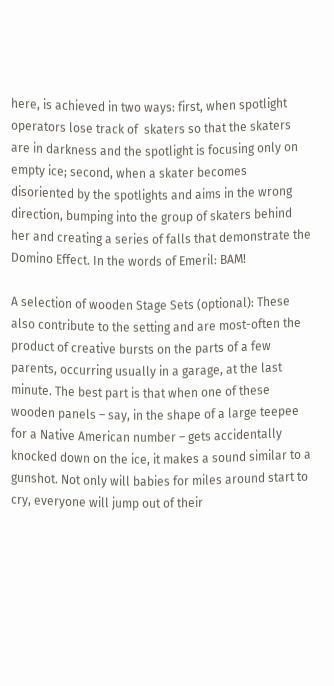here, is achieved in two ways: first, when spotlight operators lose track of  skaters so that the skaters are in darkness and the spotlight is focusing only on empty ice; second, when a skater becomes disoriented by the spotlights and aims in the wrong direction, bumping into the group of skaters behind her and creating a series of falls that demonstrate the Domino Effect. In the words of Emeril: BAM!

A selection of wooden Stage Sets (optional): These also contribute to the setting and are most-often the product of creative bursts on the parts of a few parents, occurring usually in a garage, at the last minute. The best part is that when one of these wooden panels – say, in the shape of a large teepee for a Native American number – gets accidentally knocked down on the ice, it makes a sound similar to a gunshot. Not only will babies for miles around start to cry, everyone will jump out of their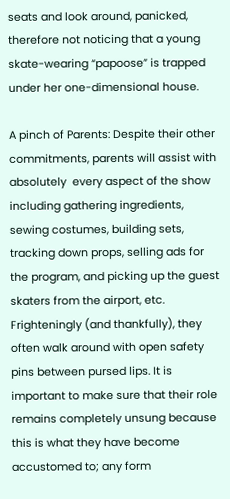seats and look around, panicked, therefore not noticing that a young skate-wearing “papoose” is trapped under her one-dimensional house.

A pinch of Parents: Despite their other commitments, parents will assist with absolutely  every aspect of the show including gathering ingredients, sewing costumes, building sets, tracking down props, selling ads for the program, and picking up the guest skaters from the airport, etc. Frighteningly (and thankfully), they often walk around with open safety pins between pursed lips. It is important to make sure that their role remains completely unsung because this is what they have become accustomed to; any form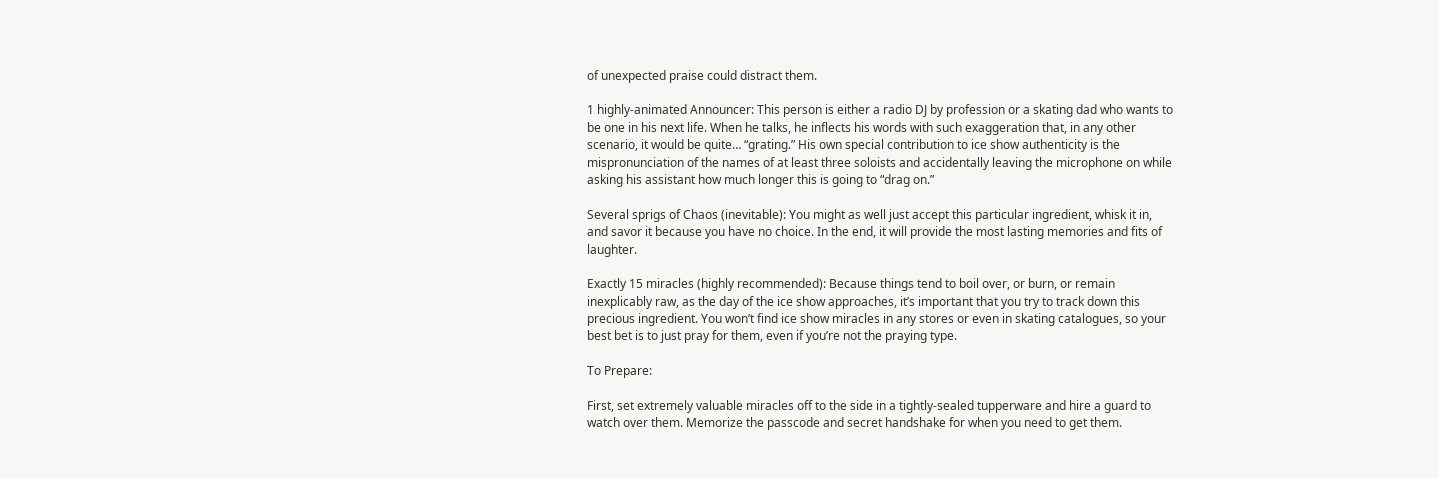of unexpected praise could distract them.

1 highly-animated Announcer: This person is either a radio DJ by profession or a skating dad who wants to be one in his next life. When he talks, he inflects his words with such exaggeration that, in any other scenario, it would be quite… “grating.” His own special contribution to ice show authenticity is the mispronunciation of the names of at least three soloists and accidentally leaving the microphone on while asking his assistant how much longer this is going to “drag on.”

Several sprigs of Chaos (inevitable): You might as well just accept this particular ingredient, whisk it in, and savor it because you have no choice. In the end, it will provide the most lasting memories and fits of laughter.

Exactly 15 miracles (highly recommended): Because things tend to boil over, or burn, or remain inexplicably raw, as the day of the ice show approaches, it’s important that you try to track down this precious ingredient. You won’t find ice show miracles in any stores or even in skating catalogues, so your best bet is to just pray for them, even if you’re not the praying type.

To Prepare:

First, set extremely valuable miracles off to the side in a tightly-sealed tupperware and hire a guard to watch over them. Memorize the passcode and secret handshake for when you need to get them.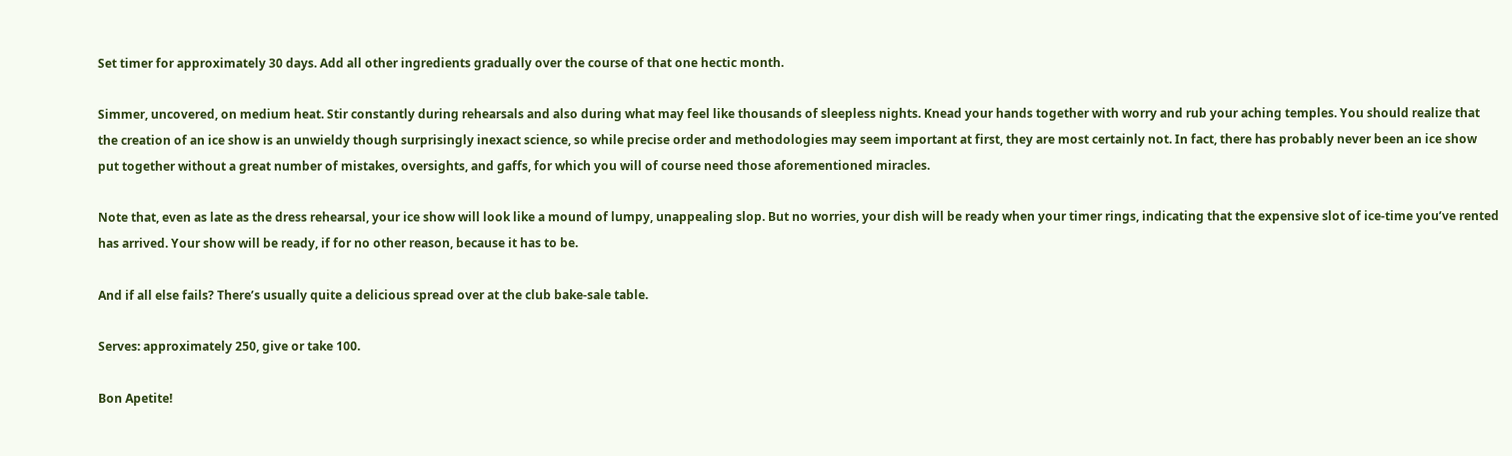Set timer for approximately 30 days. Add all other ingredients gradually over the course of that one hectic month.

Simmer, uncovered, on medium heat. Stir constantly during rehearsals and also during what may feel like thousands of sleepless nights. Knead your hands together with worry and rub your aching temples. You should realize that the creation of an ice show is an unwieldy though surprisingly inexact science, so while precise order and methodologies may seem important at first, they are most certainly not. In fact, there has probably never been an ice show put together without a great number of mistakes, oversights, and gaffs, for which you will of course need those aforementioned miracles.

Note that, even as late as the dress rehearsal, your ice show will look like a mound of lumpy, unappealing slop. But no worries, your dish will be ready when your timer rings, indicating that the expensive slot of ice-time you’ve rented has arrived. Your show will be ready, if for no other reason, because it has to be.

And if all else fails? There’s usually quite a delicious spread over at the club bake-sale table.

Serves: approximately 250, give or take 100.

Bon Apetite!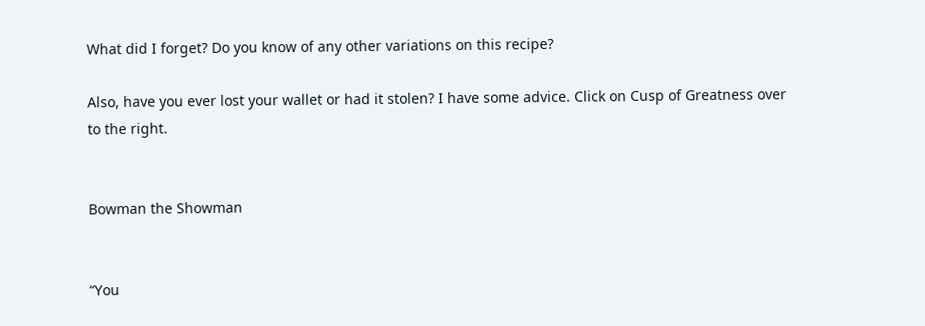What did I forget? Do you know of any other variations on this recipe?

Also, have you ever lost your wallet or had it stolen? I have some advice. Click on Cusp of Greatness over to the right.


Bowman the Showman


“You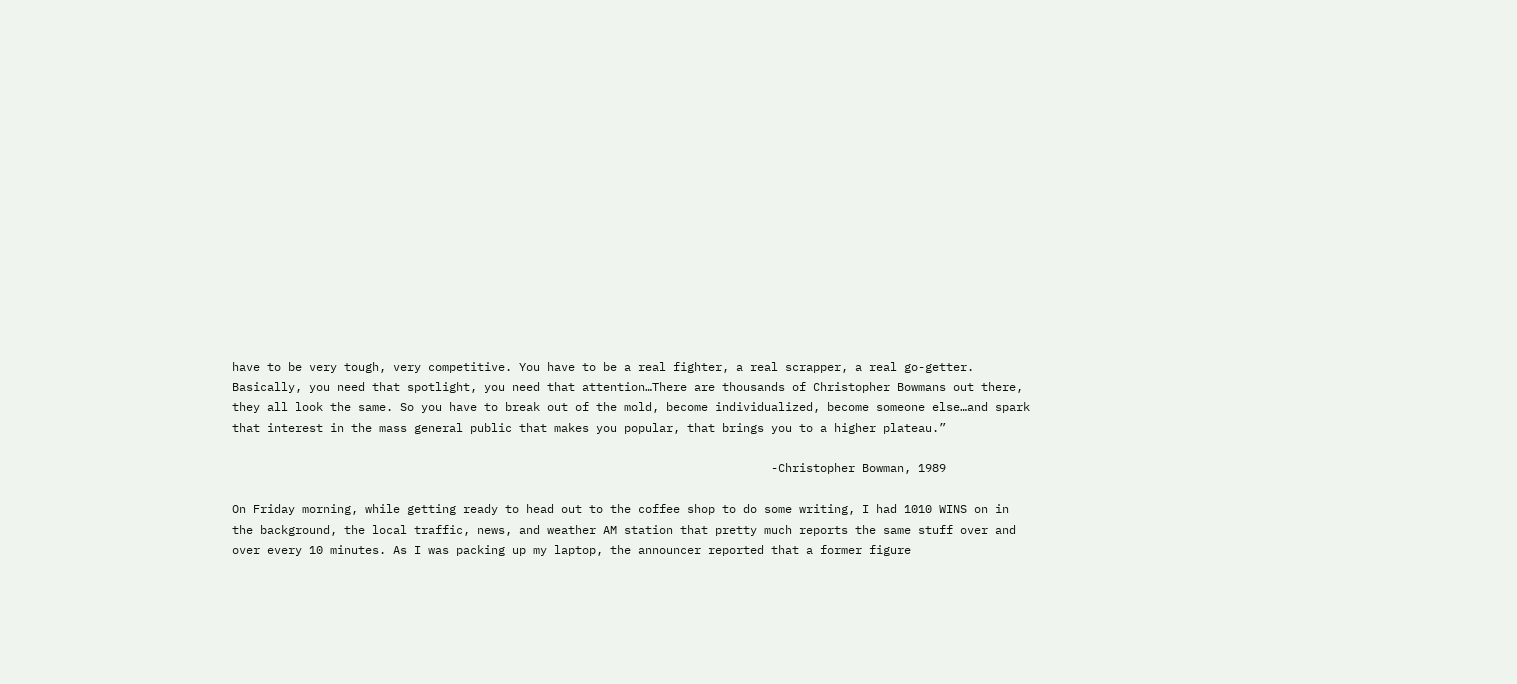have to be very tough, very competitive. You have to be a real fighter, a real scrapper, a real go-getter. Basically, you need that spotlight, you need that attention…There are thousands of Christopher Bowmans out there, they all look the same. So you have to break out of the mold, become individualized, become someone else…and spark that interest in the mass general public that makes you popular, that brings you to a higher plateau.”

                                                                             -Christopher Bowman, 1989

On Friday morning, while getting ready to head out to the coffee shop to do some writing, I had 1010 WINS on in the background, the local traffic, news, and weather AM station that pretty much reports the same stuff over and over every 10 minutes. As I was packing up my laptop, the announcer reported that a former figure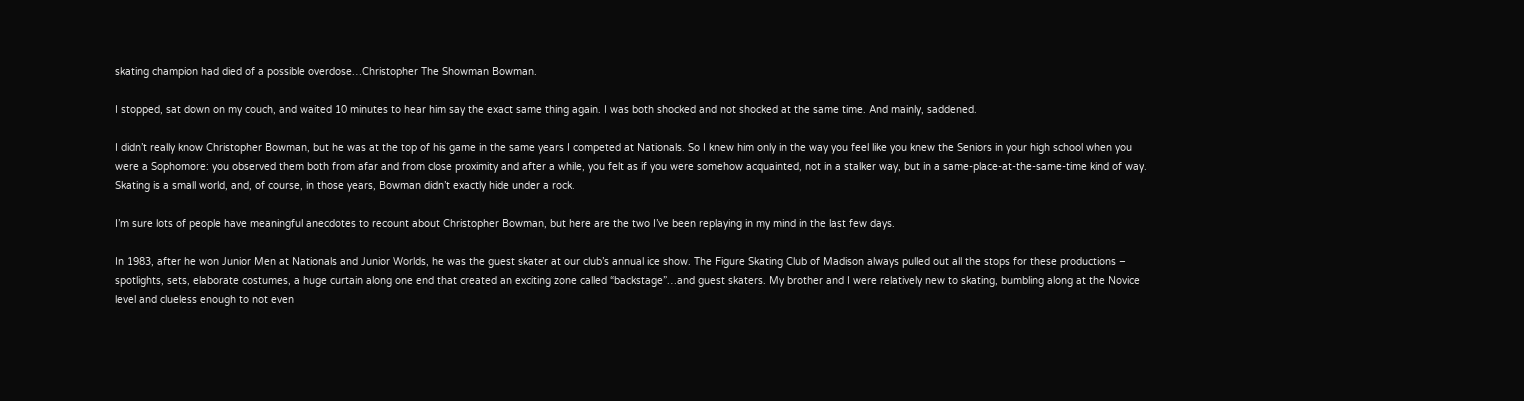skating champion had died of a possible overdose…Christopher The Showman Bowman.

I stopped, sat down on my couch, and waited 10 minutes to hear him say the exact same thing again. I was both shocked and not shocked at the same time. And mainly, saddened.

I didn’t really know Christopher Bowman, but he was at the top of his game in the same years I competed at Nationals. So I knew him only in the way you feel like you knew the Seniors in your high school when you were a Sophomore: you observed them both from afar and from close proximity and after a while, you felt as if you were somehow acquainted, not in a stalker way, but in a same-place-at-the-same-time kind of way. Skating is a small world, and, of course, in those years, Bowman didn’t exactly hide under a rock.

I’m sure lots of people have meaningful anecdotes to recount about Christopher Bowman, but here are the two I’ve been replaying in my mind in the last few days.

In 1983, after he won Junior Men at Nationals and Junior Worlds, he was the guest skater at our club’s annual ice show. The Figure Skating Club of Madison always pulled out all the stops for these productions – spotlights, sets, elaborate costumes, a huge curtain along one end that created an exciting zone called “backstage”…and guest skaters. My brother and I were relatively new to skating, bumbling along at the Novice level and clueless enough to not even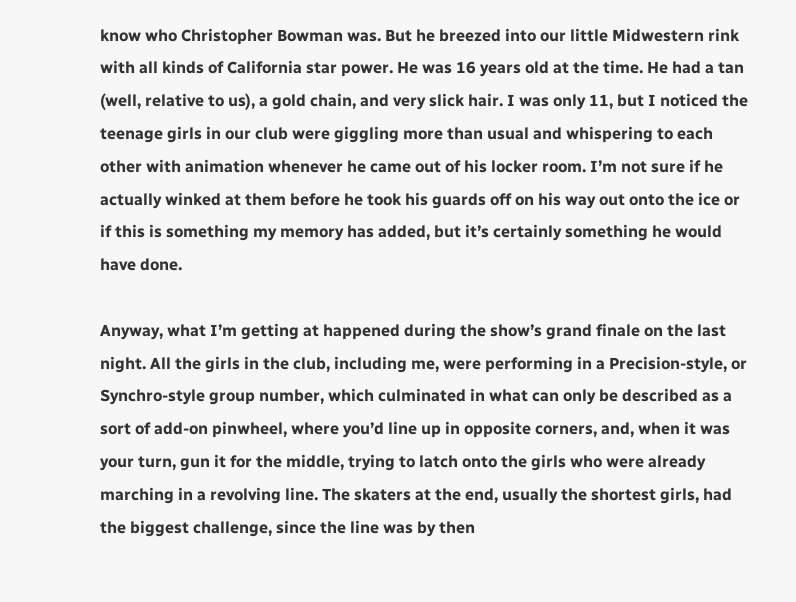know who Christopher Bowman was. But he breezed into our little Midwestern rink with all kinds of California star power. He was 16 years old at the time. He had a tan (well, relative to us), a gold chain, and very slick hair. I was only 11, but I noticed the teenage girls in our club were giggling more than usual and whispering to each other with animation whenever he came out of his locker room. I’m not sure if he actually winked at them before he took his guards off on his way out onto the ice or if this is something my memory has added, but it’s certainly something he would have done.

Anyway, what I’m getting at happened during the show’s grand finale on the last night. All the girls in the club, including me, were performing in a Precision-style, or Synchro-style group number, which culminated in what can only be described as a sort of add-on pinwheel, where you’d line up in opposite corners, and, when it was your turn, gun it for the middle, trying to latch onto the girls who were already marching in a revolving line. The skaters at the end, usually the shortest girls, had the biggest challenge, since the line was by then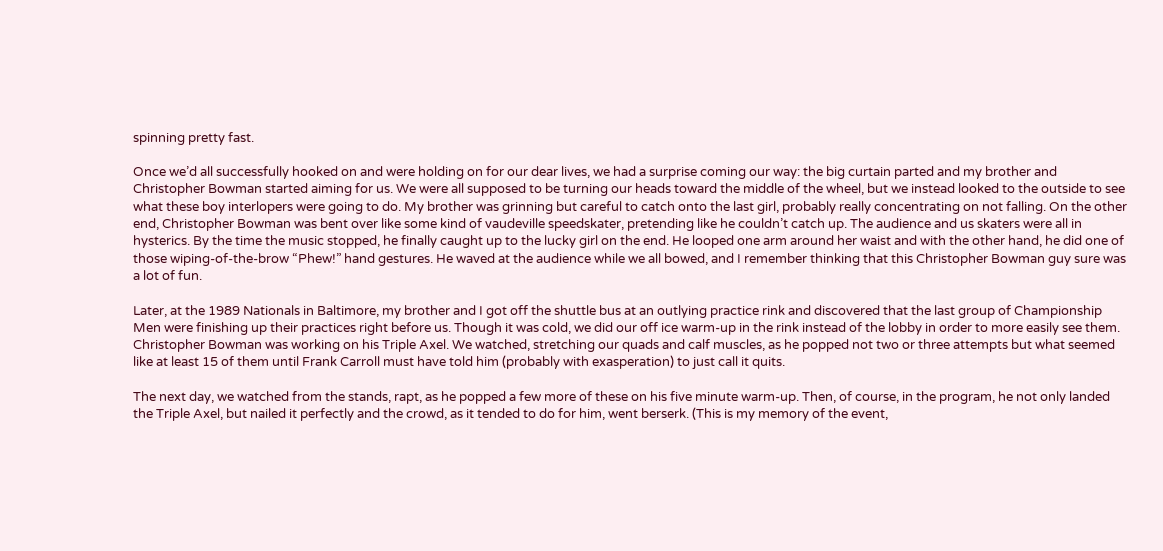spinning pretty fast.

Once we’d all successfully hooked on and were holding on for our dear lives, we had a surprise coming our way: the big curtain parted and my brother and Christopher Bowman started aiming for us. We were all supposed to be turning our heads toward the middle of the wheel, but we instead looked to the outside to see what these boy interlopers were going to do. My brother was grinning but careful to catch onto the last girl, probably really concentrating on not falling. On the other end, Christopher Bowman was bent over like some kind of vaudeville speedskater, pretending like he couldn’t catch up. The audience and us skaters were all in hysterics. By the time the music stopped, he finally caught up to the lucky girl on the end. He looped one arm around her waist and with the other hand, he did one of those wiping-of-the-brow “Phew!” hand gestures. He waved at the audience while we all bowed, and I remember thinking that this Christopher Bowman guy sure was a lot of fun.

Later, at the 1989 Nationals in Baltimore, my brother and I got off the shuttle bus at an outlying practice rink and discovered that the last group of Championship Men were finishing up their practices right before us. Though it was cold, we did our off ice warm-up in the rink instead of the lobby in order to more easily see them. Christopher Bowman was working on his Triple Axel. We watched, stretching our quads and calf muscles, as he popped not two or three attempts but what seemed like at least 15 of them until Frank Carroll must have told him (probably with exasperation) to just call it quits.

The next day, we watched from the stands, rapt, as he popped a few more of these on his five minute warm-up. Then, of course, in the program, he not only landed the Triple Axel, but nailed it perfectly and the crowd, as it tended to do for him, went berserk. (This is my memory of the event,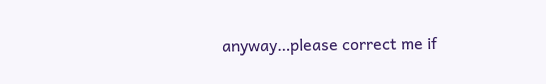anyway…please correct me if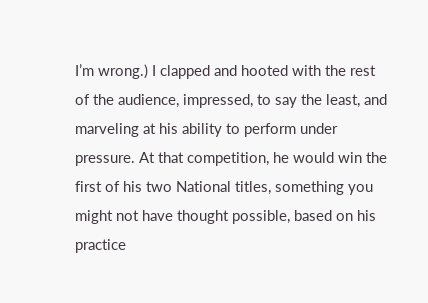I’m wrong.) I clapped and hooted with the rest of the audience, impressed, to say the least, and marveling at his ability to perform under pressure. At that competition, he would win the first of his two National titles, something you might not have thought possible, based on his practice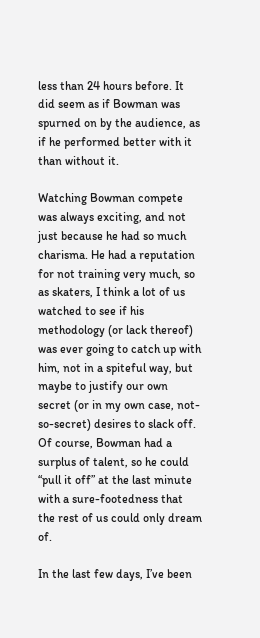less than 24 hours before. It did seem as if Bowman was spurned on by the audience, as if he performed better with it than without it.

Watching Bowman compete was always exciting, and not just because he had so much charisma. He had a reputation for not training very much, so as skaters, I think a lot of us watched to see if his methodology (or lack thereof) was ever going to catch up with him, not in a spiteful way, but maybe to justify our own secret (or in my own case, not-so-secret) desires to slack off. Of course, Bowman had a surplus of talent, so he could “pull it off” at the last minute with a sure-footedness that the rest of us could only dream of.

In the last few days, I’ve been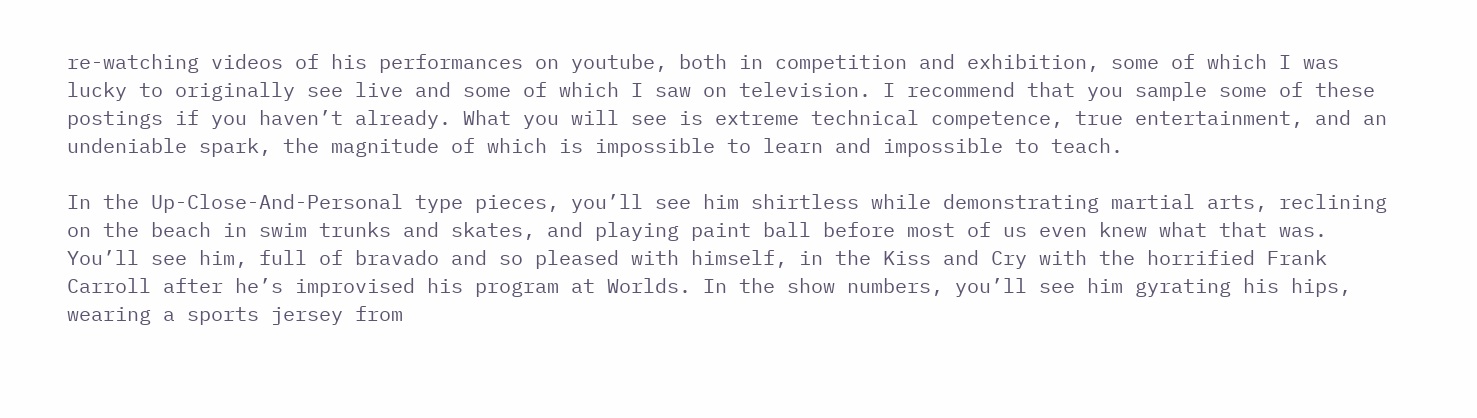re-watching videos of his performances on youtube, both in competition and exhibition, some of which I was lucky to originally see live and some of which I saw on television. I recommend that you sample some of these postings if you haven’t already. What you will see is extreme technical competence, true entertainment, and an undeniable spark, the magnitude of which is impossible to learn and impossible to teach.

In the Up-Close-And-Personal type pieces, you’ll see him shirtless while demonstrating martial arts, reclining on the beach in swim trunks and skates, and playing paint ball before most of us even knew what that was. You’ll see him, full of bravado and so pleased with himself, in the Kiss and Cry with the horrified Frank Carroll after he’s improvised his program at Worlds. In the show numbers, you’ll see him gyrating his hips, wearing a sports jersey from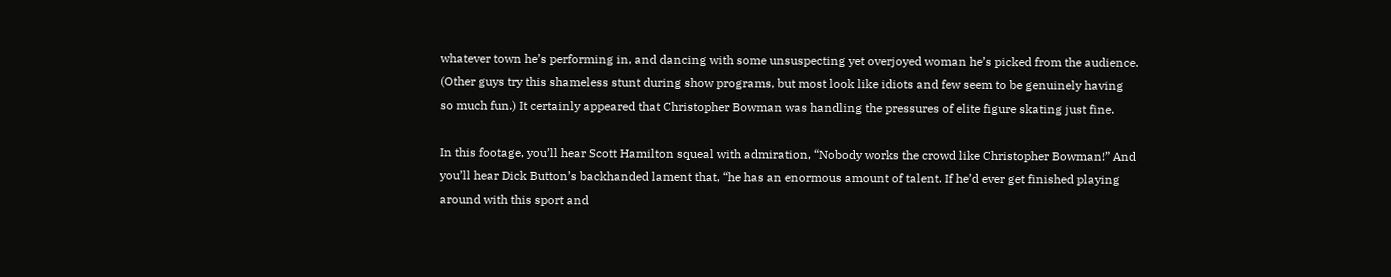whatever town he’s performing in, and dancing with some unsuspecting yet overjoyed woman he’s picked from the audience. (Other guys try this shameless stunt during show programs, but most look like idiots and few seem to be genuinely having so much fun.) It certainly appeared that Christopher Bowman was handling the pressures of elite figure skating just fine.

In this footage, you’ll hear Scott Hamilton squeal with admiration, “Nobody works the crowd like Christopher Bowman!” And you’ll hear Dick Button’s backhanded lament that, “he has an enormous amount of talent. If he’d ever get finished playing around with this sport and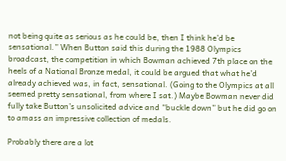not being quite as serious as he could be, then I think he’d be sensational.” When Button said this during the 1988 Olympics broadcast, the competition in which Bowman achieved 7th place on the heels of a National Bronze medal, it could be argued that what he’d already achieved was, in fact, sensational. (Going to the Olympics at all seemed pretty sensational, from where I sat.) Maybe Bowman never did fully take Button’s unsolicited advice and “buckle down” but he did go on to amass an impressive collection of medals.

Probably there are a lot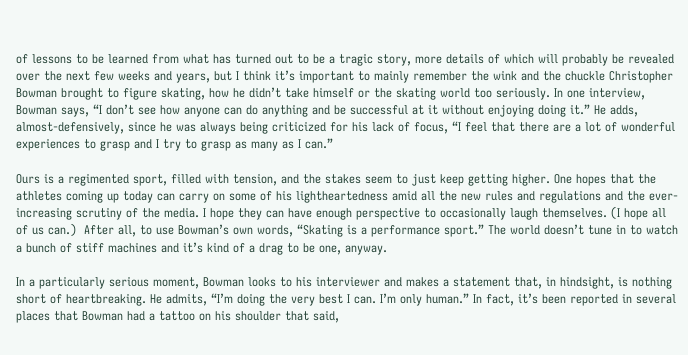of lessons to be learned from what has turned out to be a tragic story, more details of which will probably be revealed over the next few weeks and years, but I think it’s important to mainly remember the wink and the chuckle Christopher Bowman brought to figure skating, how he didn’t take himself or the skating world too seriously. In one interview, Bowman says, “I don’t see how anyone can do anything and be successful at it without enjoying doing it.” He adds, almost-defensively, since he was always being criticized for his lack of focus, “I feel that there are a lot of wonderful experiences to grasp and I try to grasp as many as I can.”

Ours is a regimented sport, filled with tension, and the stakes seem to just keep getting higher. One hopes that the athletes coming up today can carry on some of his lightheartedness amid all the new rules and regulations and the ever-increasing scrutiny of the media. I hope they can have enough perspective to occasionally laugh themselves. (I hope all of us can.)  After all, to use Bowman’s own words, “Skating is a performance sport.” The world doesn’t tune in to watch a bunch of stiff machines and it’s kind of a drag to be one, anyway.

In a particularly serious moment, Bowman looks to his interviewer and makes a statement that, in hindsight, is nothing short of heartbreaking. He admits, “I’m doing the very best I can. I’m only human.” In fact, it’s been reported in several places that Bowman had a tattoo on his shoulder that said,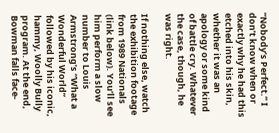“Nobody’s Perfect.” I don’t know when or exactly why he had this etched into his skin, whether it was an apology or some kind of battle cry. Whatever the case, though, he was right.

If nothing else, watch the exhibition footage from 1989 Nationals (link below). You’ll see him perform a slow number to Louis Armstrong’s “What a Wonderful World” followed by his iconic, hammy, Woolly Bully program. At the end, Bowman falls face-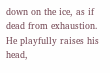down on the ice, as if dead from exhaustion. He playfully raises his head,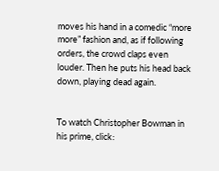moves his hand in a comedic “more more” fashion and, as if following orders, the crowd claps even louder. Then he puts his head back down, playing dead again.


To watch Christopher Bowman in his prime, click: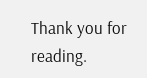Thank you for reading.